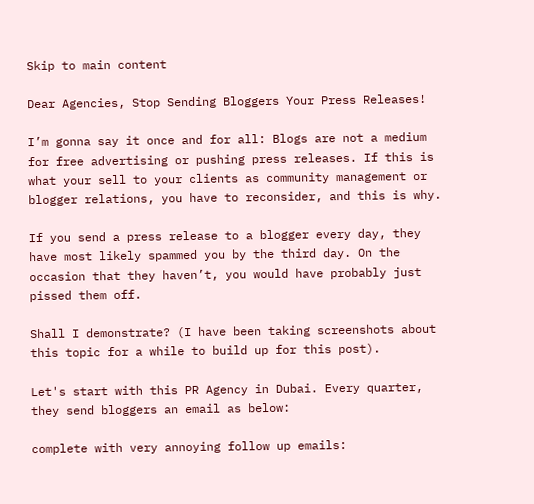Skip to main content

Dear Agencies, Stop Sending Bloggers Your Press Releases!

I’m gonna say it once and for all: Blogs are not a medium for free advertising or pushing press releases. If this is what your sell to your clients as community management or blogger relations, you have to reconsider, and this is why.

If you send a press release to a blogger every day, they have most likely spammed you by the third day. On the occasion that they haven’t, you would have probably just pissed them off.

Shall I demonstrate? (I have been taking screenshots about this topic for a while to build up for this post).

Let's start with this PR Agency in Dubai. Every quarter, they send bloggers an email as below:

complete with very annoying follow up emails: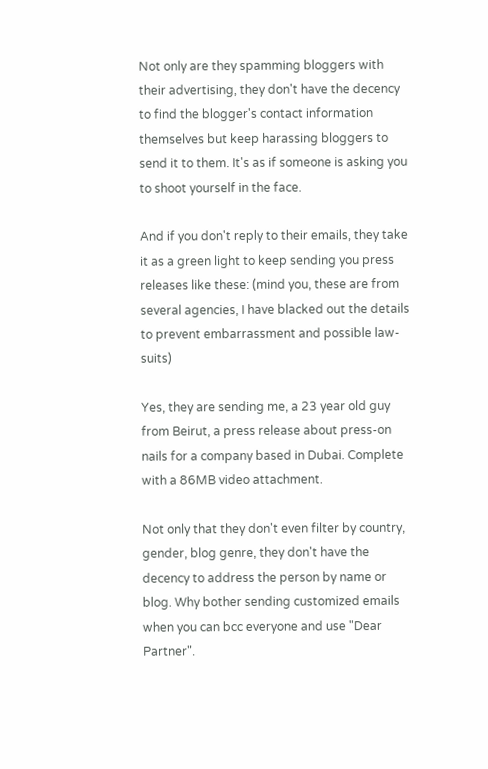Not only are they spamming bloggers with their advertising, they don't have the decency to find the blogger's contact information themselves but keep harassing bloggers to send it to them. It's as if someone is asking you to shoot yourself in the face.

And if you don't reply to their emails, they take it as a green light to keep sending you press releases like these: (mind you, these are from several agencies, I have blacked out the details to prevent embarrassment and possible law-suits)

Yes, they are sending me, a 23 year old guy from Beirut, a press release about press-on nails for a company based in Dubai. Complete with a 86MB video attachment.

Not only that they don't even filter by country, gender, blog genre, they don't have the decency to address the person by name or blog. Why bother sending customized emails when you can bcc everyone and use "Dear Partner".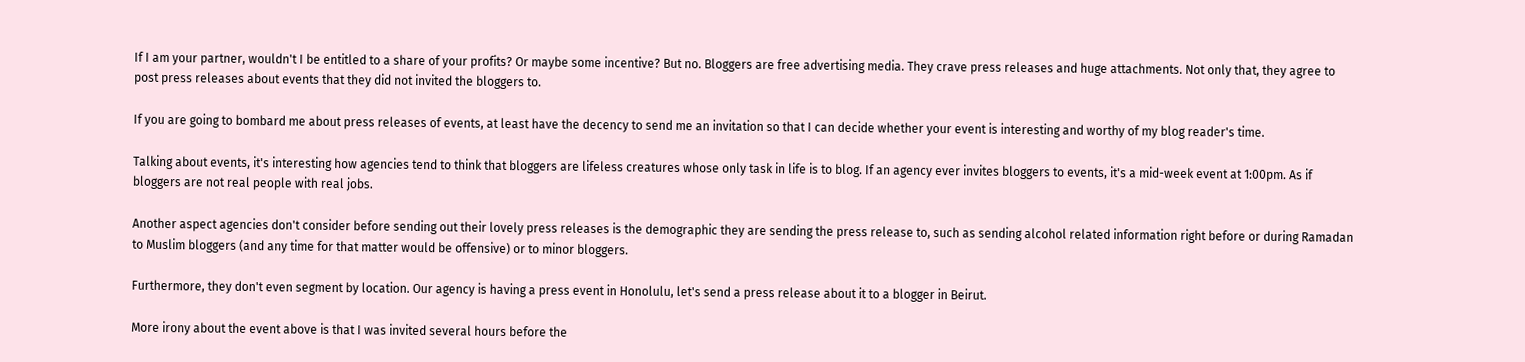If I am your partner, wouldn't I be entitled to a share of your profits? Or maybe some incentive? But no. Bloggers are free advertising media. They crave press releases and huge attachments. Not only that, they agree to post press releases about events that they did not invited the bloggers to.

If you are going to bombard me about press releases of events, at least have the decency to send me an invitation so that I can decide whether your event is interesting and worthy of my blog reader's time.

Talking about events, it's interesting how agencies tend to think that bloggers are lifeless creatures whose only task in life is to blog. If an agency ever invites bloggers to events, it's a mid-week event at 1:00pm. As if bloggers are not real people with real jobs.

Another aspect agencies don't consider before sending out their lovely press releases is the demographic they are sending the press release to, such as sending alcohol related information right before or during Ramadan to Muslim bloggers (and any time for that matter would be offensive) or to minor bloggers.

Furthermore, they don't even segment by location. Our agency is having a press event in Honolulu, let's send a press release about it to a blogger in Beirut.

More irony about the event above is that I was invited several hours before the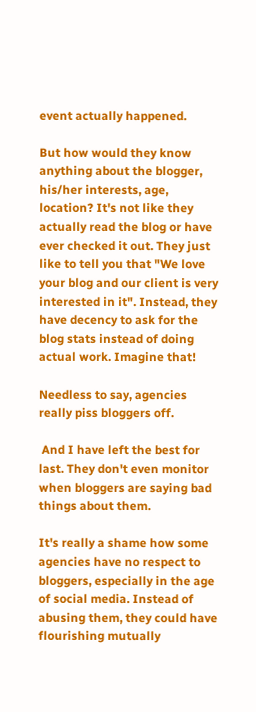event actually happened.

But how would they know anything about the blogger, his/her interests, age, location? It's not like they actually read the blog or have ever checked it out. They just like to tell you that "We love your blog and our client is very interested in it". Instead, they have decency to ask for the blog stats instead of doing actual work. Imagine that!

Needless to say, agencies really piss bloggers off.

 And I have left the best for last. They don't even monitor when bloggers are saying bad things about them.

It's really a shame how some agencies have no respect to bloggers, especially in the age of social media. Instead of abusing them, they could have flourishing mutually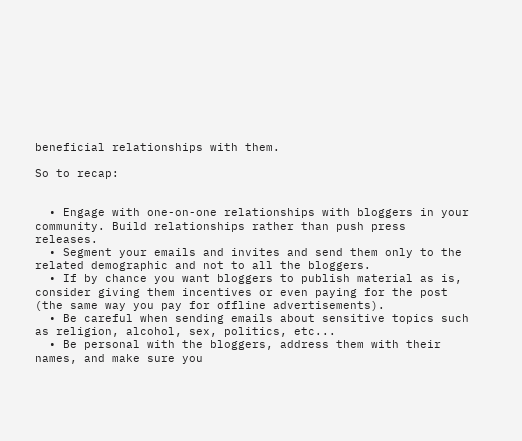beneficial relationships with them.

So to recap:


  • Engage with one-on-one relationships with bloggers in your community. Build relationships rather than push press releases.
  • Segment your emails and invites and send them only to the related demographic and not to all the bloggers.
  • If by chance you want bloggers to publish material as is, consider giving them incentives or even paying for the post (the same way you pay for offline advertisements).
  • Be careful when sending emails about sensitive topics such as religion, alcohol, sex, politics, etc...
  • Be personal with the bloggers, address them with their names, and make sure you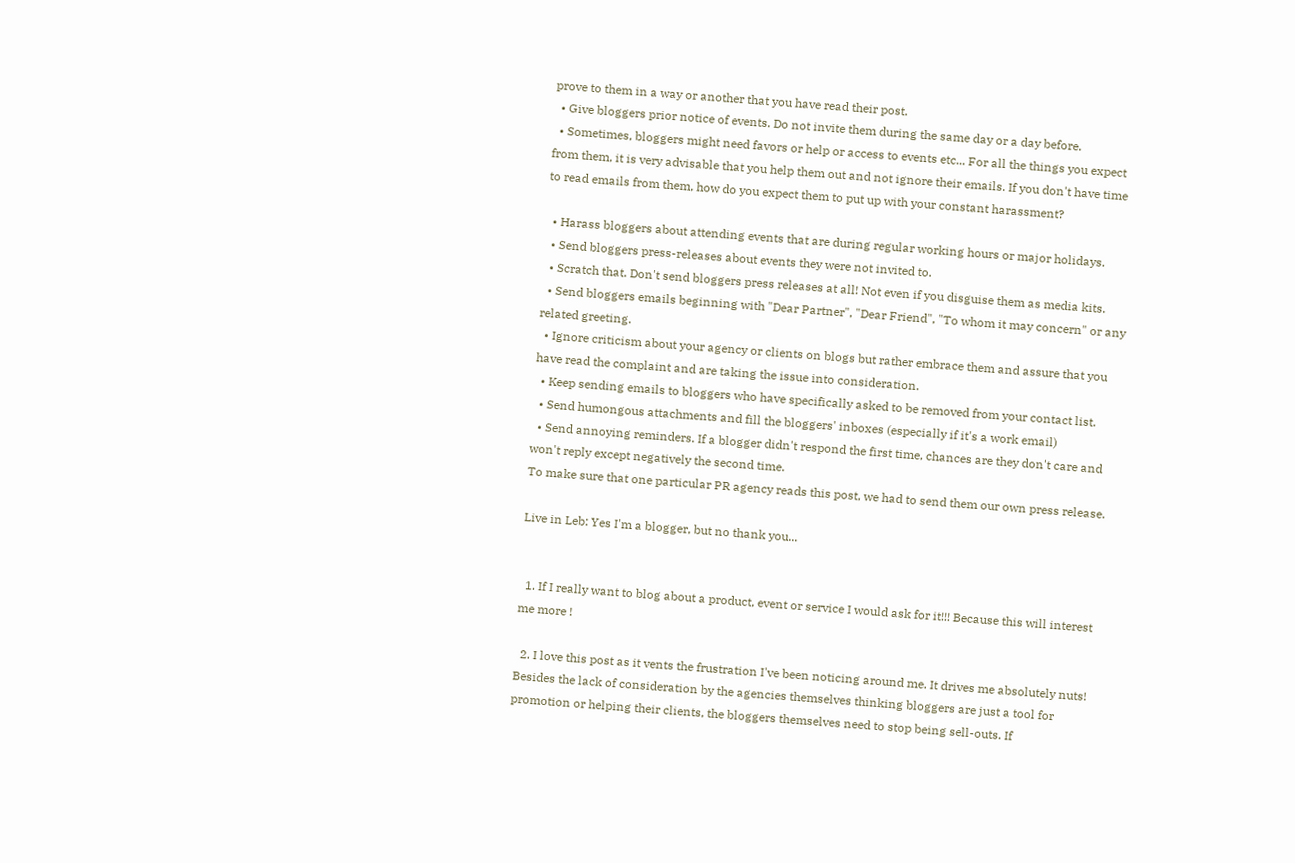prove to them in a way or another that you have read their post.
  • Give bloggers prior notice of events. Do not invite them during the same day or a day before.
  • Sometimes, bloggers might need favors or help or access to events etc... For all the things you expect from them, it is very advisable that you help them out and not ignore their emails. If you don't have time to read emails from them, how do you expect them to put up with your constant harassment?

  • Harass bloggers about attending events that are during regular working hours or major holidays.
  • Send bloggers press-releases about events they were not invited to.
  • Scratch that. Don't send bloggers press releases at all! Not even if you disguise them as media kits.
  • Send bloggers emails beginning with "Dear Partner", "Dear Friend", "To whom it may concern" or any related greeting.
  • Ignore criticism about your agency or clients on blogs but rather embrace them and assure that you have read the complaint and are taking the issue into consideration.
  • Keep sending emails to bloggers who have specifically asked to be removed from your contact list.
  • Send humongous attachments and fill the bloggers' inboxes (especially if it's a work email)
  • Send annoying reminders. If a blogger didn't respond the first time, chances are they don't care and won't reply except negatively the second time.
To make sure that one particular PR agency reads this post, we had to send them our own press release.

Live in Leb: Yes I'm a blogger, but no thank you...


  1. If I really want to blog about a product, event or service I would ask for it!!! Because this will interest me more !

  2. I love this post as it vents the frustration I've been noticing around me. It drives me absolutely nuts! Besides the lack of consideration by the agencies themselves thinking bloggers are just a tool for promotion or helping their clients, the bloggers themselves need to stop being sell-outs. If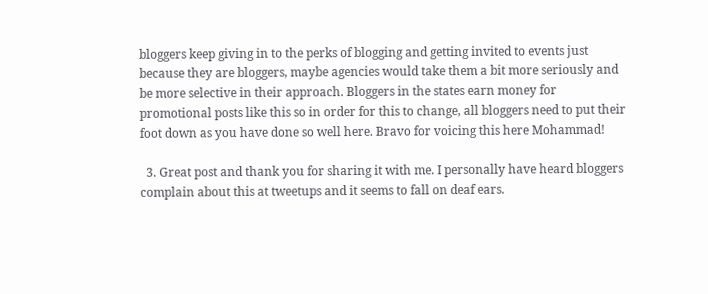bloggers keep giving in to the perks of blogging and getting invited to events just because they are bloggers, maybe agencies would take them a bit more seriously and be more selective in their approach. Bloggers in the states earn money for promotional posts like this so in order for this to change, all bloggers need to put their foot down as you have done so well here. Bravo for voicing this here Mohammad!

  3. Great post and thank you for sharing it with me. I personally have heard bloggers complain about this at tweetups and it seems to fall on deaf ears.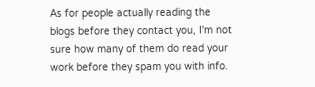As for people actually reading the blogs before they contact you, I'm not sure how many of them do read your work before they spam you with info.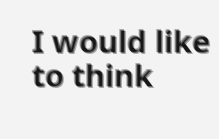I would like to think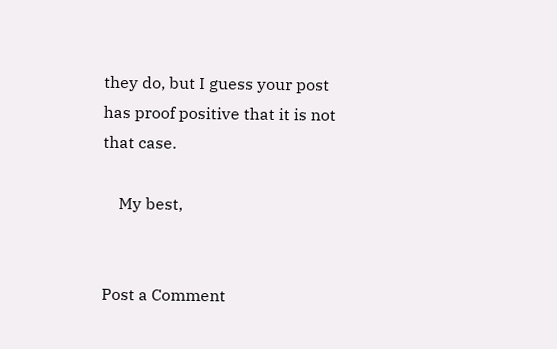they do, but I guess your post has proof positive that it is not that case.

    My best,


Post a Comment